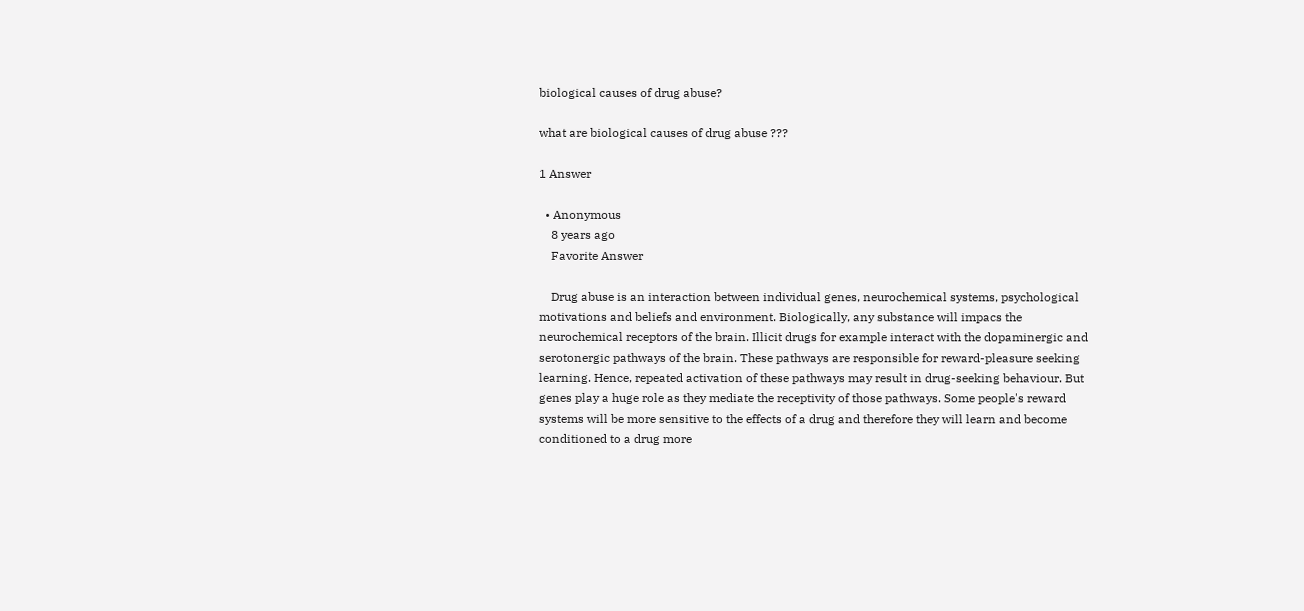biological causes of drug abuse?

what are biological causes of drug abuse ???

1 Answer

  • Anonymous
    8 years ago
    Favorite Answer

    Drug abuse is an interaction between individual genes, neurochemical systems, psychological motivations and beliefs and environment. Biologically, any substance will impacs the neurochemical receptors of the brain. Illicit drugs for example interact with the dopaminergic and serotonergic pathways of the brain. These pathways are responsible for reward-pleasure seeking learning. Hence, repeated activation of these pathways may result in drug-seeking behaviour. But genes play a huge role as they mediate the receptivity of those pathways. Some people's reward systems will be more sensitive to the effects of a drug and therefore they will learn and become conditioned to a drug more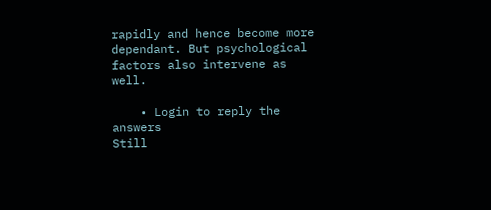rapidly and hence become more dependant. But psychological factors also intervene as well.

    • Login to reply the answers
Still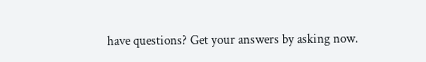have questions? Get your answers by asking now.